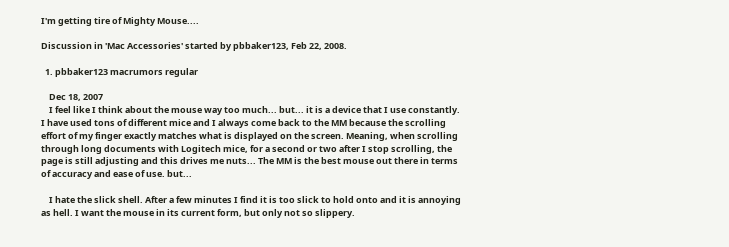I'm getting tire of Mighty Mouse....

Discussion in 'Mac Accessories' started by pbbaker123, Feb 22, 2008.

  1. pbbaker123 macrumors regular

    Dec 18, 2007
    I feel like I think about the mouse way too much... but... it is a device that I use constantly. I have used tons of different mice and I always come back to the MM because the scrolling effort of my finger exactly matches what is displayed on the screen. Meaning, when scrolling through long documents with Logitech mice, for a second or two after I stop scrolling, the page is still adjusting and this drives me nuts... The MM is the best mouse out there in terms of accuracy and ease of use. but...

    I hate the slick shell. After a few minutes I find it is too slick to hold onto and it is annoying as hell. I want the mouse in its current form, but only not so slippery.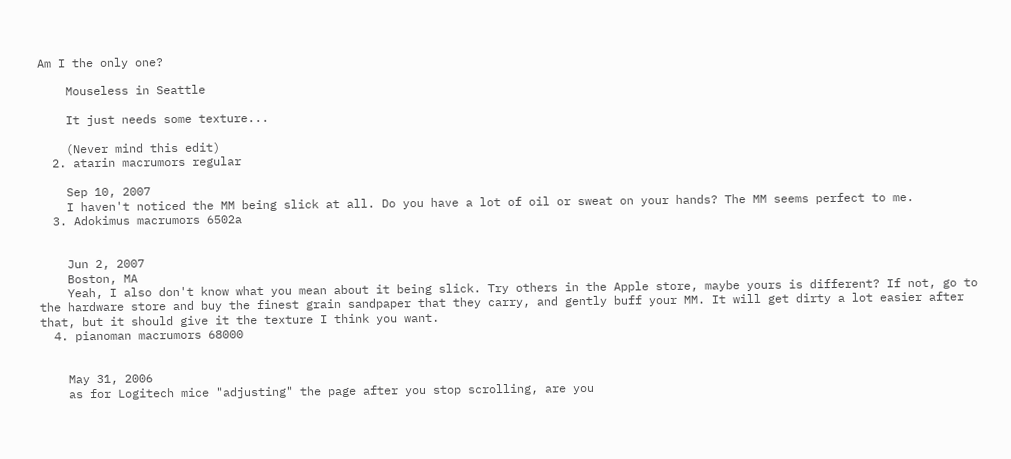Am I the only one?

    Mouseless in Seattle

    It just needs some texture...

    (Never mind this edit)
  2. atarin macrumors regular

    Sep 10, 2007
    I haven't noticed the MM being slick at all. Do you have a lot of oil or sweat on your hands? The MM seems perfect to me.
  3. Adokimus macrumors 6502a


    Jun 2, 2007
    Boston, MA
    Yeah, I also don't know what you mean about it being slick. Try others in the Apple store, maybe yours is different? If not, go to the hardware store and buy the finest grain sandpaper that they carry, and gently buff your MM. It will get dirty a lot easier after that, but it should give it the texture I think you want.
  4. pianoman macrumors 68000


    May 31, 2006
    as for Logitech mice "adjusting" the page after you stop scrolling, are you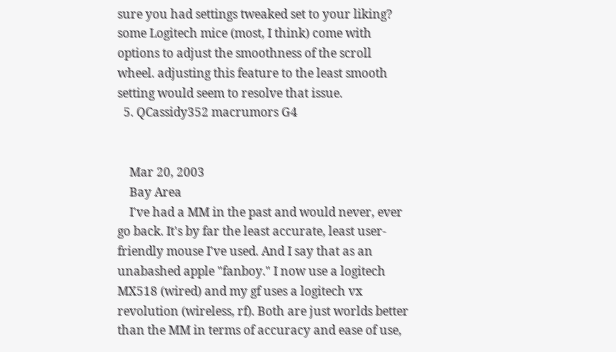sure you had settings tweaked set to your liking? some Logitech mice (most, I think) come with options to adjust the smoothness of the scroll wheel. adjusting this feature to the least smooth setting would seem to resolve that issue.
  5. QCassidy352 macrumors G4


    Mar 20, 2003
    Bay Area
    I've had a MM in the past and would never, ever go back. It's by far the least accurate, least user-friendly mouse I've used. And I say that as an unabashed apple "fanboy." I now use a logitech MX518 (wired) and my gf uses a logitech vx revolution (wireless, rf). Both are just worlds better than the MM in terms of accuracy and ease of use,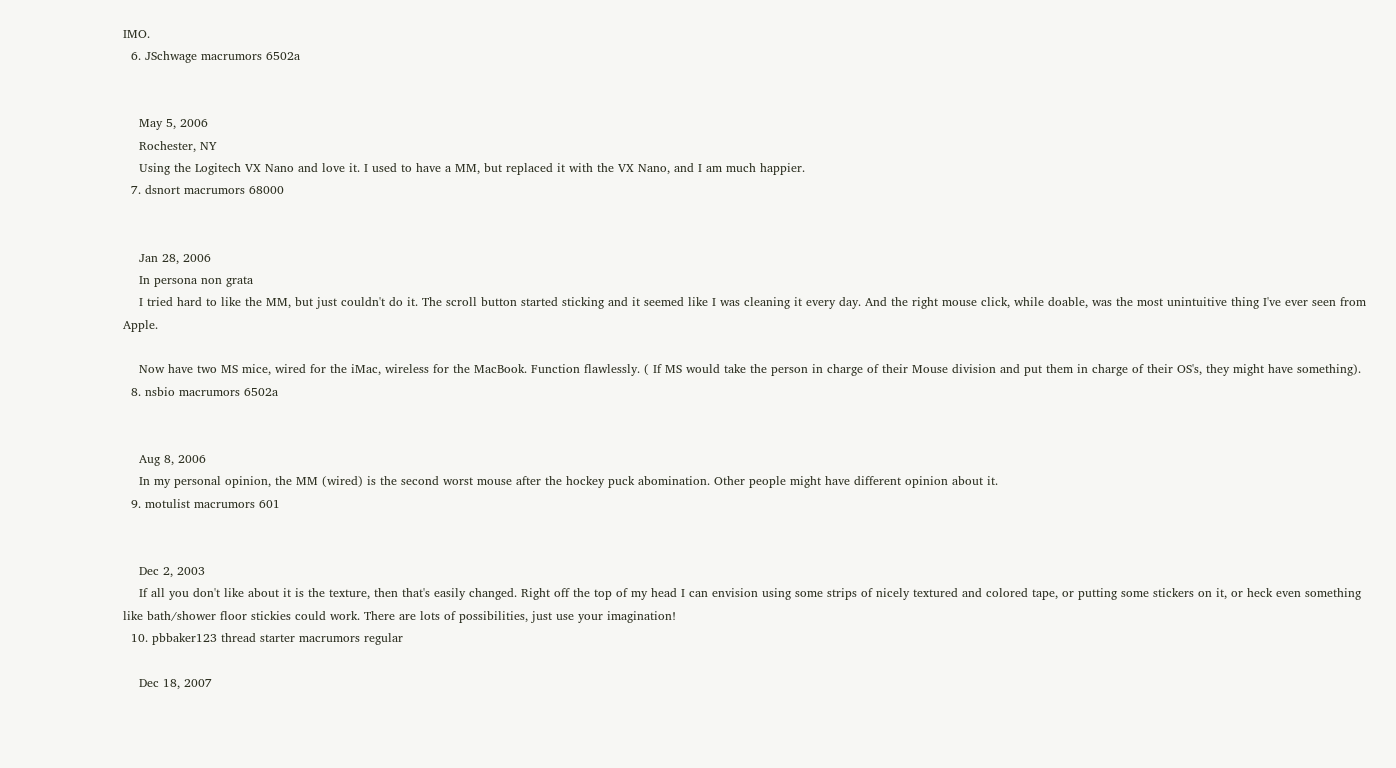IMO.
  6. JSchwage macrumors 6502a


    May 5, 2006
    Rochester, NY
    Using the Logitech VX Nano and love it. I used to have a MM, but replaced it with the VX Nano, and I am much happier.
  7. dsnort macrumors 68000


    Jan 28, 2006
    In persona non grata
    I tried hard to like the MM, but just couldn't do it. The scroll button started sticking and it seemed like I was cleaning it every day. And the right mouse click, while doable, was the most unintuitive thing I've ever seen from Apple.

    Now have two MS mice, wired for the iMac, wireless for the MacBook. Function flawlessly. ( If MS would take the person in charge of their Mouse division and put them in charge of their OS's, they might have something).
  8. nsbio macrumors 6502a


    Aug 8, 2006
    In my personal opinion, the MM (wired) is the second worst mouse after the hockey puck abomination. Other people might have different opinion about it.
  9. motulist macrumors 601


    Dec 2, 2003
    If all you don't like about it is the texture, then that's easily changed. Right off the top of my head I can envision using some strips of nicely textured and colored tape, or putting some stickers on it, or heck even something like bath/shower floor stickies could work. There are lots of possibilities, just use your imagination!
  10. pbbaker123 thread starter macrumors regular

    Dec 18, 2007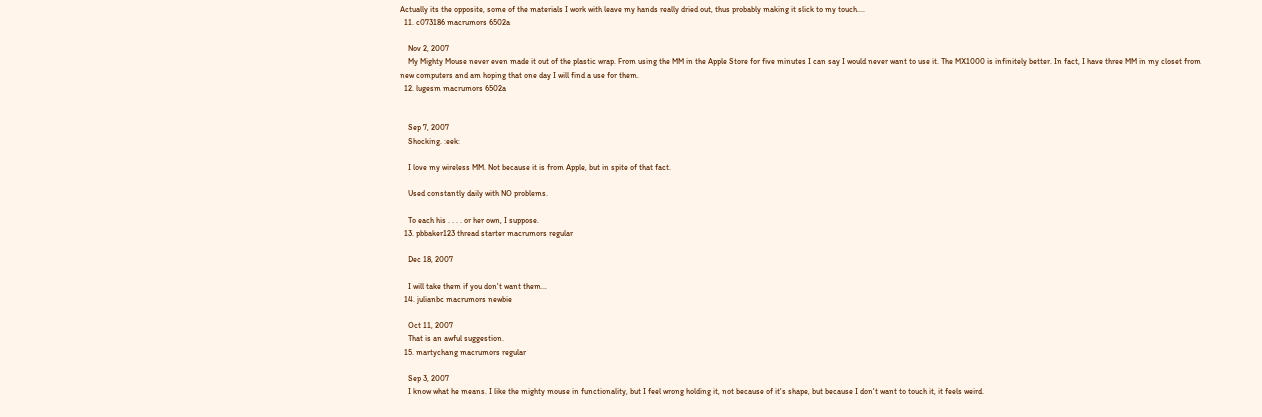Actually its the opposite, some of the materials I work with leave my hands really dried out, thus probably making it slick to my touch....
  11. c073186 macrumors 6502a

    Nov 2, 2007
    My Mighty Mouse never even made it out of the plastic wrap. From using the MM in the Apple Store for five minutes I can say I would never want to use it. The MX1000 is infinitely better. In fact, I have three MM in my closet from new computers and am hoping that one day I will find a use for them.
  12. lugesm macrumors 6502a


    Sep 7, 2007
    Shocking. :eek:

    I love my wireless MM. Not because it is from Apple, but in spite of that fact.

    Used constantly daily with NO problems.

    To each his . . . . or her own, I suppose.
  13. pbbaker123 thread starter macrumors regular

    Dec 18, 2007

    I will take them if you don't want them...
  14. julianbc macrumors newbie

    Oct 11, 2007
    That is an awful suggestion.
  15. martychang macrumors regular

    Sep 3, 2007
    I know what he means. I like the mighty mouse in functionality, but I feel wrong holding it, not because of it's shape, but because I don't want to touch it, it feels weird.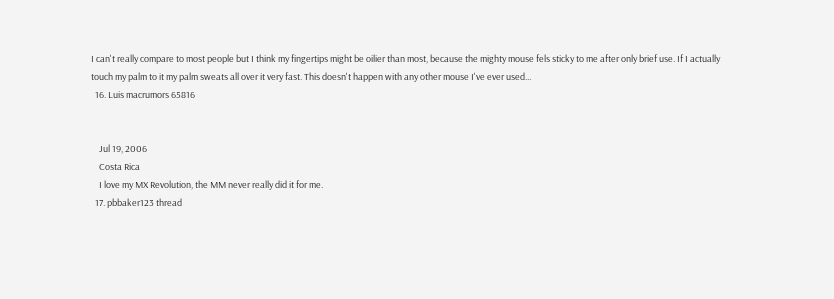I can't really compare to most people but I think my fingertips might be oilier than most, because the mighty mouse fels sticky to me after only brief use. If I actually touch my palm to it my palm sweats all over it very fast. This doesn't happen with any other mouse I've ever used...
  16. Luis macrumors 65816


    Jul 19, 2006
    Costa Rica
    I love my MX Revolution, the MM never really did it for me.
  17. pbbaker123 thread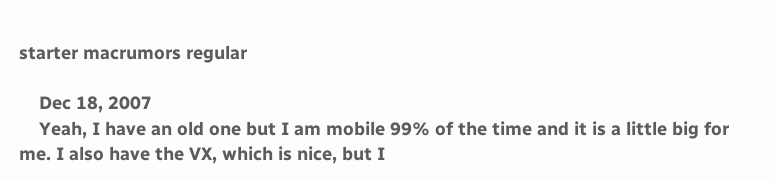starter macrumors regular

    Dec 18, 2007
    Yeah, I have an old one but I am mobile 99% of the time and it is a little big for me. I also have the VX, which is nice, but I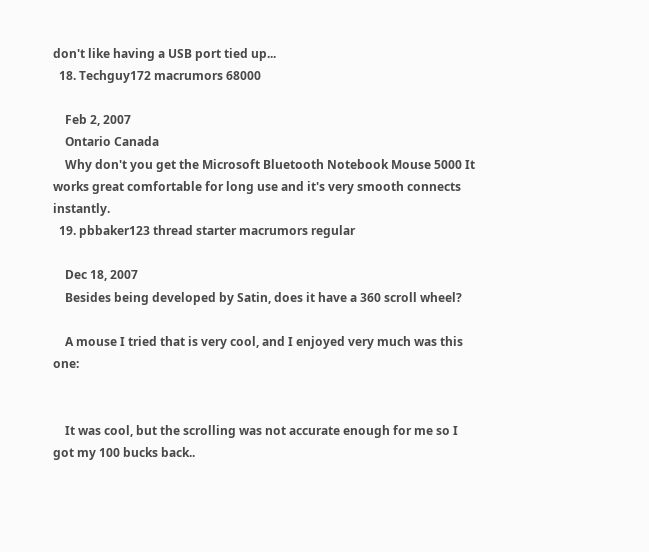don't like having a USB port tied up...
  18. Techguy172 macrumors 68000

    Feb 2, 2007
    Ontario Canada
    Why don't you get the Microsoft Bluetooth Notebook Mouse 5000 It works great comfortable for long use and it's very smooth connects instantly.
  19. pbbaker123 thread starter macrumors regular

    Dec 18, 2007
    Besides being developed by Satin, does it have a 360 scroll wheel?

    A mouse I tried that is very cool, and I enjoyed very much was this one:


    It was cool, but the scrolling was not accurate enough for me so I got my 100 bucks back..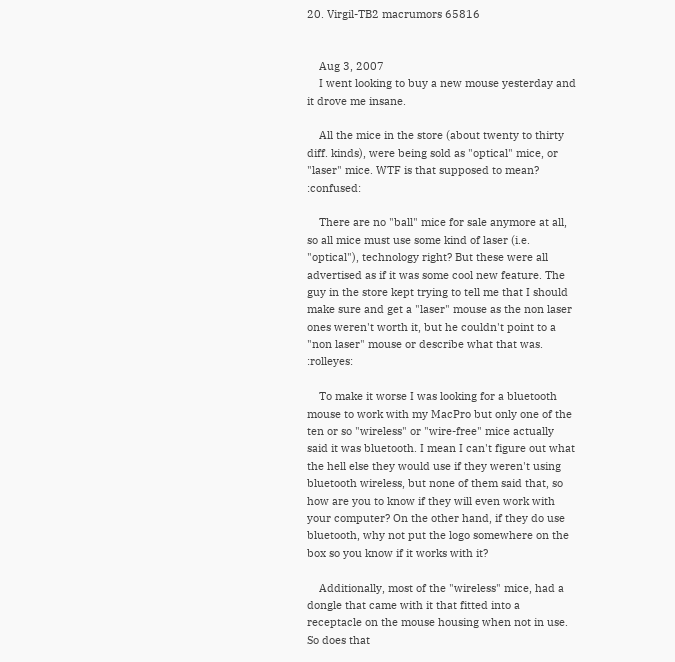20. Virgil-TB2 macrumors 65816


    Aug 3, 2007
    I went looking to buy a new mouse yesterday and it drove me insane.

    All the mice in the store (about twenty to thirty diff. kinds), were being sold as "optical" mice, or "laser" mice. WTF is that supposed to mean? :confused:

    There are no "ball" mice for sale anymore at all, so all mice must use some kind of laser (i.e. "optical"), technology right? But these were all advertised as if it was some cool new feature. The guy in the store kept trying to tell me that I should make sure and get a "laser" mouse as the non laser ones weren't worth it, but he couldn't point to a "non laser" mouse or describe what that was. :rolleyes:

    To make it worse I was looking for a bluetooth mouse to work with my MacPro but only one of the ten or so "wireless" or "wire-free" mice actually said it was bluetooth. I mean I can't figure out what the hell else they would use if they weren't using bluetooth wireless, but none of them said that, so how are you to know if they will even work with your computer? On the other hand, if they do use bluetooth, why not put the logo somewhere on the box so you know if it works with it?

    Additionally, most of the "wireless" mice, had a dongle that came with it that fitted into a receptacle on the mouse housing when not in use. So does that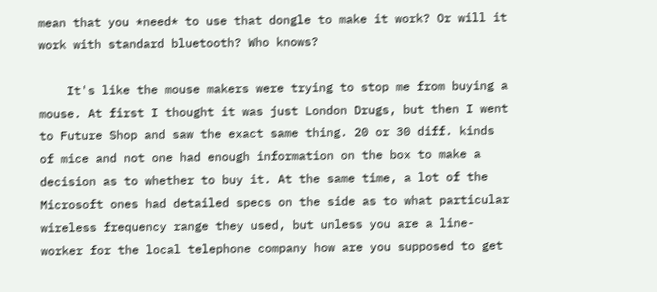mean that you *need* to use that dongle to make it work? Or will it work with standard bluetooth? Who knows?

    It's like the mouse makers were trying to stop me from buying a mouse. At first I thought it was just London Drugs, but then I went to Future Shop and saw the exact same thing. 20 or 30 diff. kinds of mice and not one had enough information on the box to make a decision as to whether to buy it. At the same time, a lot of the Microsoft ones had detailed specs on the side as to what particular wireless frequency range they used, but unless you are a line-worker for the local telephone company how are you supposed to get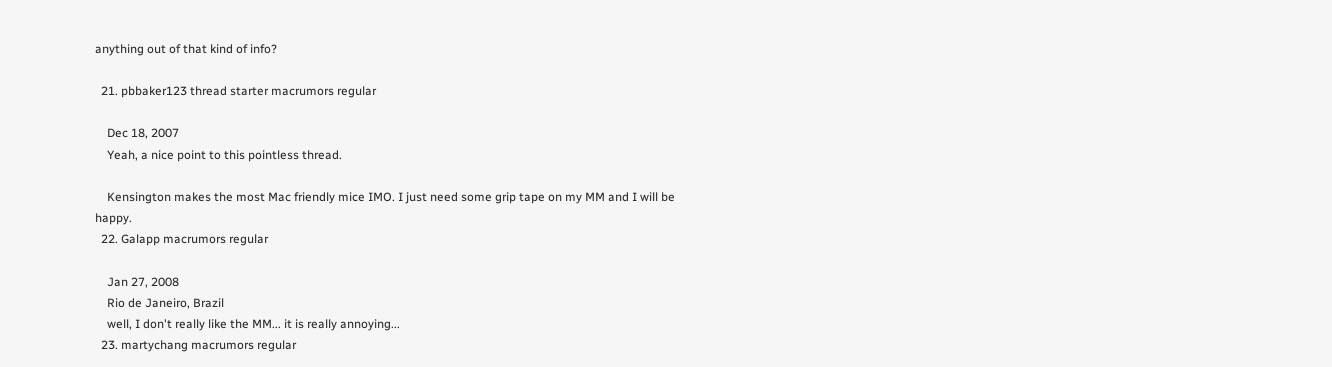anything out of that kind of info?

  21. pbbaker123 thread starter macrumors regular

    Dec 18, 2007
    Yeah, a nice point to this pointless thread.

    Kensington makes the most Mac friendly mice IMO. I just need some grip tape on my MM and I will be happy.
  22. Galapp macrumors regular

    Jan 27, 2008
    Rio de Janeiro, Brazil
    well, I don't really like the MM... it is really annoying...
  23. martychang macrumors regular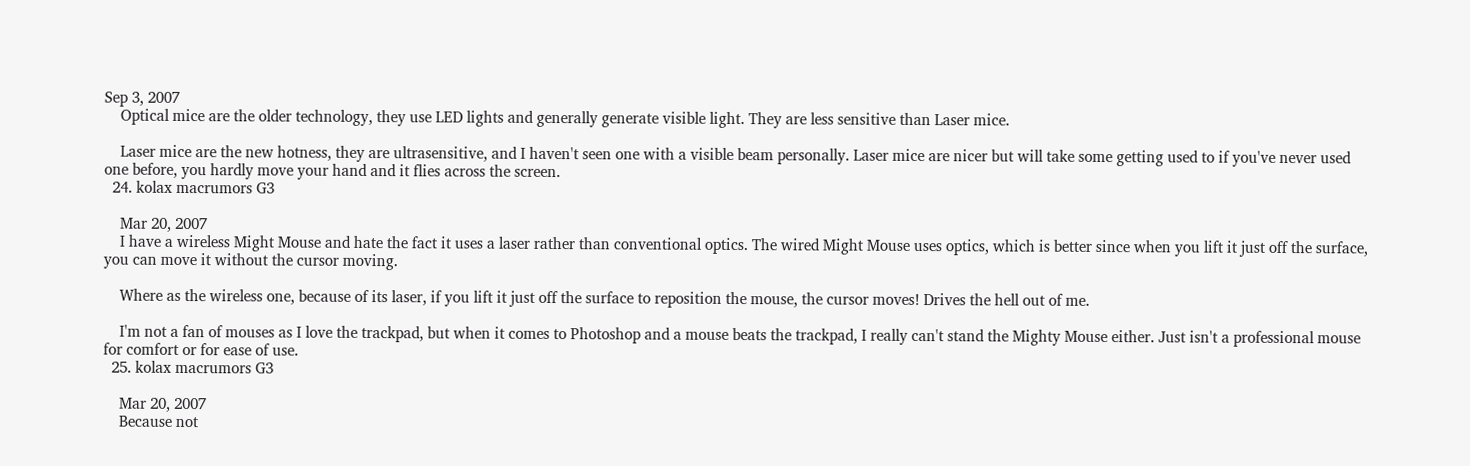Sep 3, 2007
    Optical mice are the older technology, they use LED lights and generally generate visible light. They are less sensitive than Laser mice.

    Laser mice are the new hotness, they are ultrasensitive, and I haven't seen one with a visible beam personally. Laser mice are nicer but will take some getting used to if you've never used one before, you hardly move your hand and it flies across the screen.
  24. kolax macrumors G3

    Mar 20, 2007
    I have a wireless Might Mouse and hate the fact it uses a laser rather than conventional optics. The wired Might Mouse uses optics, which is better since when you lift it just off the surface, you can move it without the cursor moving.

    Where as the wireless one, because of its laser, if you lift it just off the surface to reposition the mouse, the cursor moves! Drives the hell out of me.

    I'm not a fan of mouses as I love the trackpad, but when it comes to Photoshop and a mouse beats the trackpad, I really can't stand the Mighty Mouse either. Just isn't a professional mouse for comfort or for ease of use.
  25. kolax macrumors G3

    Mar 20, 2007
    Because not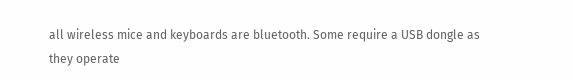all wireless mice and keyboards are bluetooth. Some require a USB dongle as they operate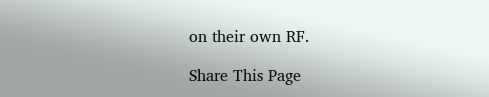on their own RF.

Share This Page